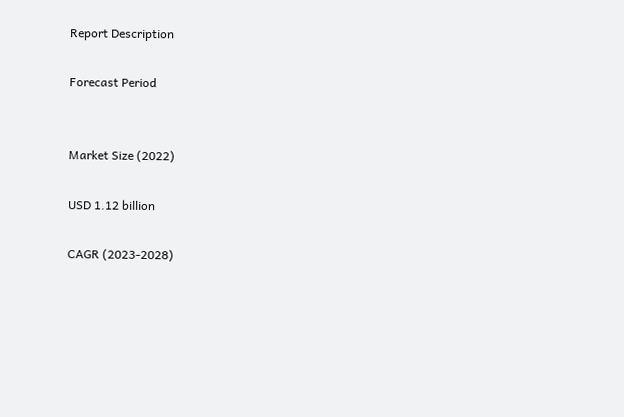Report Description

Forecast Period


Market Size (2022)

USD 1.12 billion

CAGR (2023-2028)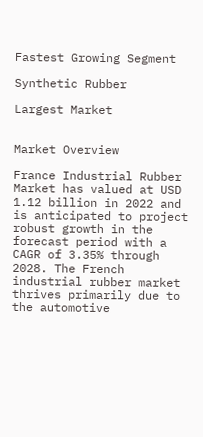Fastest Growing Segment

Synthetic Rubber

Largest Market


Market Overview

France Industrial Rubber Market has valued at USD 1.12 billion in 2022 and is anticipated to project robust growth in the forecast period with a CAGR of 3.35% through 2028. The French industrial rubber market thrives primarily due to the automotive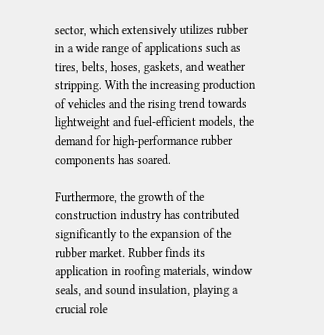sector, which extensively utilizes rubber in a wide range of applications such as tires, belts, hoses, gaskets, and weather stripping. With the increasing production of vehicles and the rising trend towards lightweight and fuel-efficient models, the demand for high-performance rubber components has soared.

Furthermore, the growth of the construction industry has contributed significantly to the expansion of the rubber market. Rubber finds its application in roofing materials, window seals, and sound insulation, playing a crucial role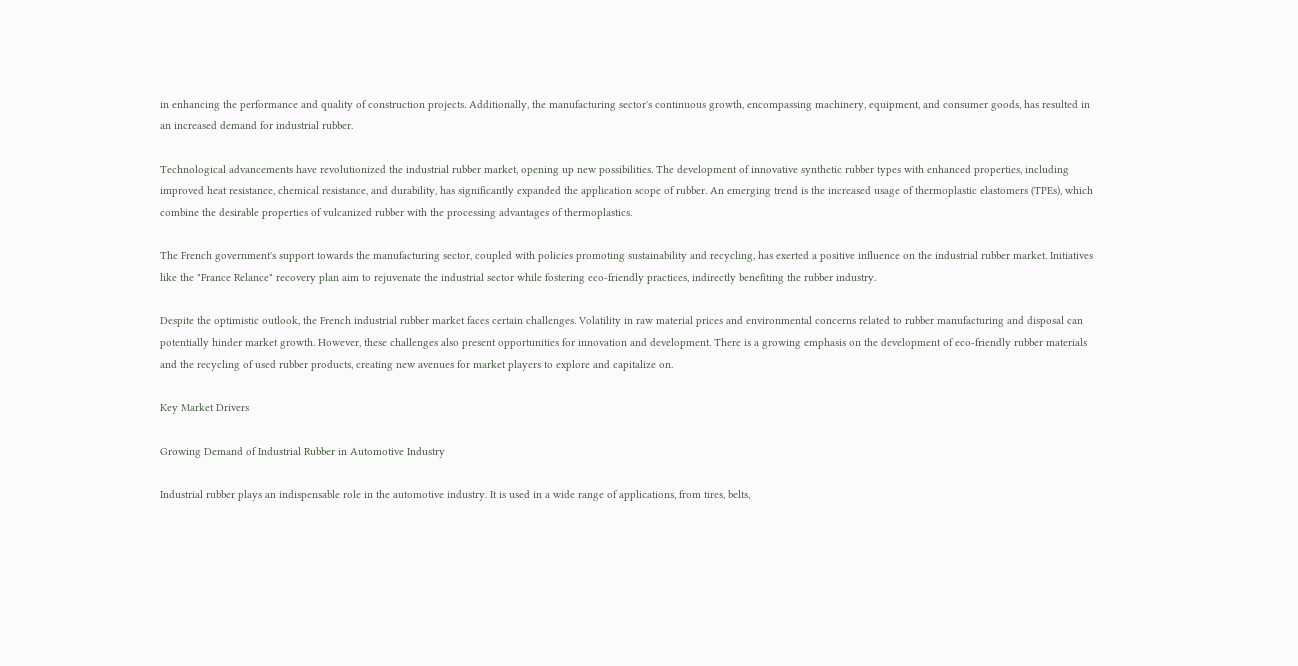in enhancing the performance and quality of construction projects. Additionally, the manufacturing sector's continuous growth, encompassing machinery, equipment, and consumer goods, has resulted in an increased demand for industrial rubber.

Technological advancements have revolutionized the industrial rubber market, opening up new possibilities. The development of innovative synthetic rubber types with enhanced properties, including improved heat resistance, chemical resistance, and durability, has significantly expanded the application scope of rubber. An emerging trend is the increased usage of thermoplastic elastomers (TPEs), which combine the desirable properties of vulcanized rubber with the processing advantages of thermoplastics.

The French government's support towards the manufacturing sector, coupled with policies promoting sustainability and recycling, has exerted a positive influence on the industrial rubber market. Initiatives like the "France Relance" recovery plan aim to rejuvenate the industrial sector while fostering eco-friendly practices, indirectly benefiting the rubber industry.

Despite the optimistic outlook, the French industrial rubber market faces certain challenges. Volatility in raw material prices and environmental concerns related to rubber manufacturing and disposal can potentially hinder market growth. However, these challenges also present opportunities for innovation and development. There is a growing emphasis on the development of eco-friendly rubber materials and the recycling of used rubber products, creating new avenues for market players to explore and capitalize on.

Key Market Drivers

Growing Demand of Industrial Rubber in Automotive Industry

Industrial rubber plays an indispensable role in the automotive industry. It is used in a wide range of applications, from tires, belts,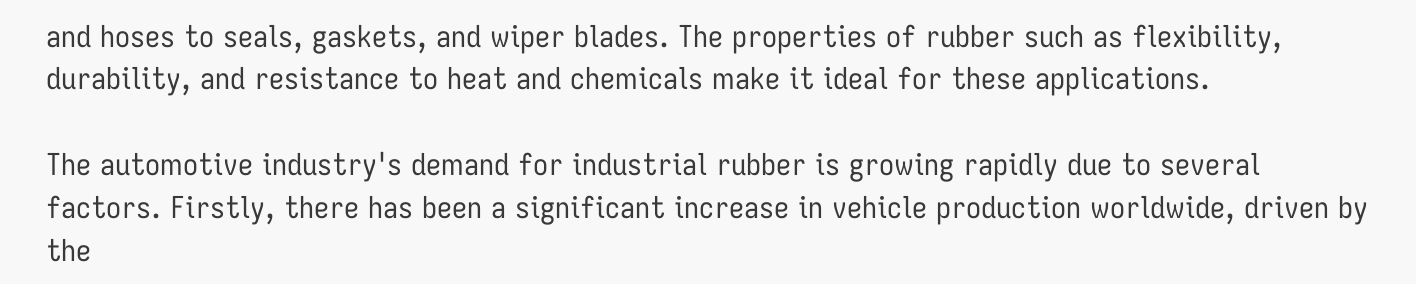and hoses to seals, gaskets, and wiper blades. The properties of rubber such as flexibility, durability, and resistance to heat and chemicals make it ideal for these applications.

The automotive industry's demand for industrial rubber is growing rapidly due to several factors. Firstly, there has been a significant increase in vehicle production worldwide, driven by the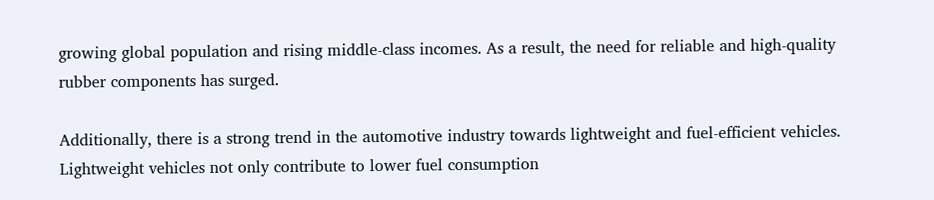growing global population and rising middle-class incomes. As a result, the need for reliable and high-quality rubber components has surged.

Additionally, there is a strong trend in the automotive industry towards lightweight and fuel-efficient vehicles. Lightweight vehicles not only contribute to lower fuel consumption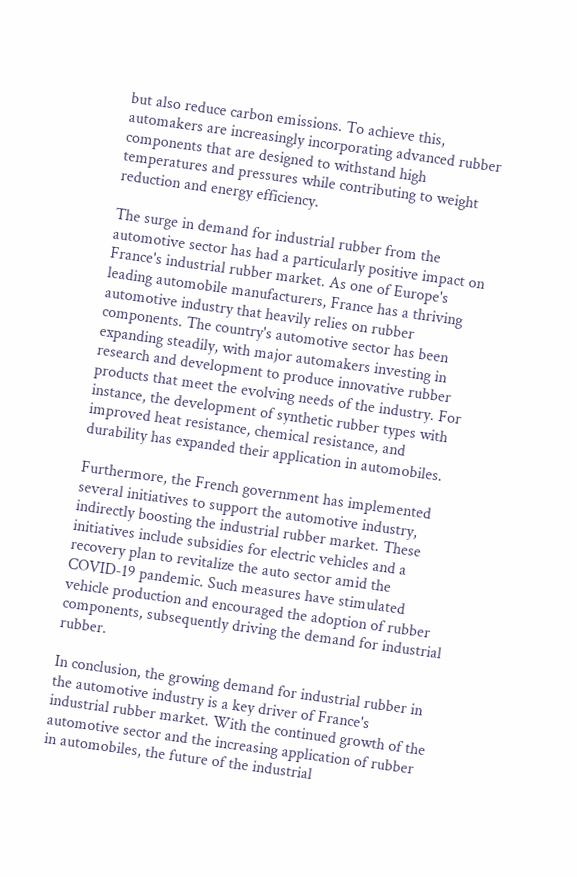but also reduce carbon emissions. To achieve this, automakers are increasingly incorporating advanced rubber components that are designed to withstand high temperatures and pressures while contributing to weight reduction and energy efficiency.

The surge in demand for industrial rubber from the automotive sector has had a particularly positive impact on France's industrial rubber market. As one of Europe's leading automobile manufacturers, France has a thriving automotive industry that heavily relies on rubber components. The country's automotive sector has been expanding steadily, with major automakers investing in research and development to produce innovative rubber products that meet the evolving needs of the industry. For instance, the development of synthetic rubber types with improved heat resistance, chemical resistance, and durability has expanded their application in automobiles.

Furthermore, the French government has implemented several initiatives to support the automotive industry, indirectly boosting the industrial rubber market. These initiatives include subsidies for electric vehicles and a recovery plan to revitalize the auto sector amid the COVID-19 pandemic. Such measures have stimulated vehicle production and encouraged the adoption of rubber components, subsequently driving the demand for industrial rubber.

In conclusion, the growing demand for industrial rubber in the automotive industry is a key driver of France's industrial rubber market. With the continued growth of the automotive sector and the increasing application of rubber in automobiles, the future of the industrial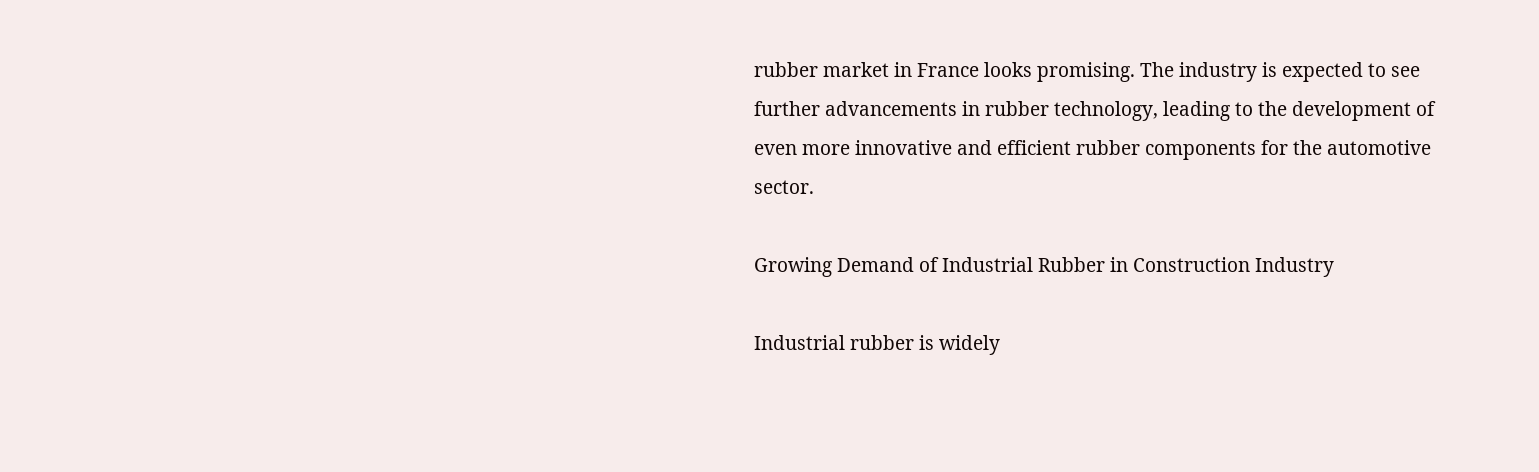rubber market in France looks promising. The industry is expected to see further advancements in rubber technology, leading to the development of even more innovative and efficient rubber components for the automotive sector.

Growing Demand of Industrial Rubber in Construction Industry

Industrial rubber is widely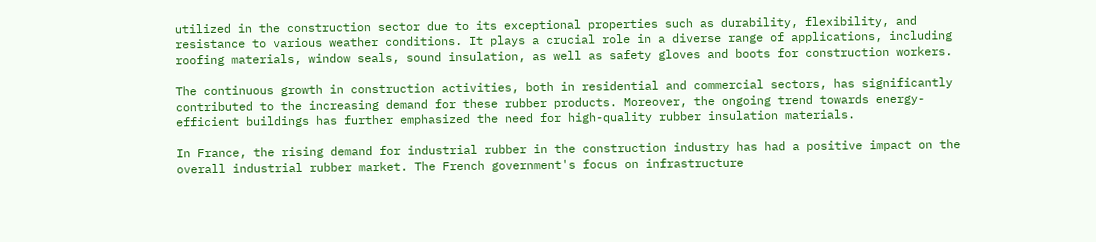utilized in the construction sector due to its exceptional properties such as durability, flexibility, and resistance to various weather conditions. It plays a crucial role in a diverse range of applications, including roofing materials, window seals, sound insulation, as well as safety gloves and boots for construction workers.

The continuous growth in construction activities, both in residential and commercial sectors, has significantly contributed to the increasing demand for these rubber products. Moreover, the ongoing trend towards energy-efficient buildings has further emphasized the need for high-quality rubber insulation materials.

In France, the rising demand for industrial rubber in the construction industry has had a positive impact on the overall industrial rubber market. The French government's focus on infrastructure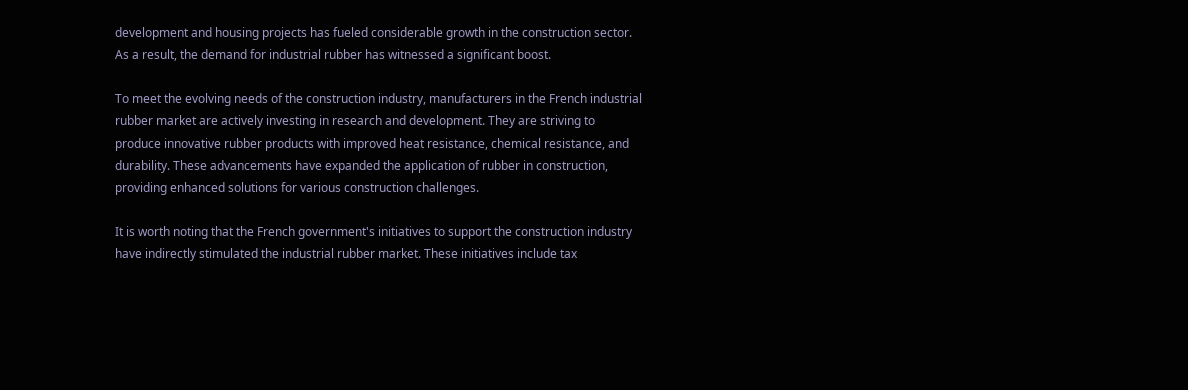development and housing projects has fueled considerable growth in the construction sector. As a result, the demand for industrial rubber has witnessed a significant boost.

To meet the evolving needs of the construction industry, manufacturers in the French industrial rubber market are actively investing in research and development. They are striving to produce innovative rubber products with improved heat resistance, chemical resistance, and durability. These advancements have expanded the application of rubber in construction, providing enhanced solutions for various construction challenges.

It is worth noting that the French government's initiatives to support the construction industry have indirectly stimulated the industrial rubber market. These initiatives include tax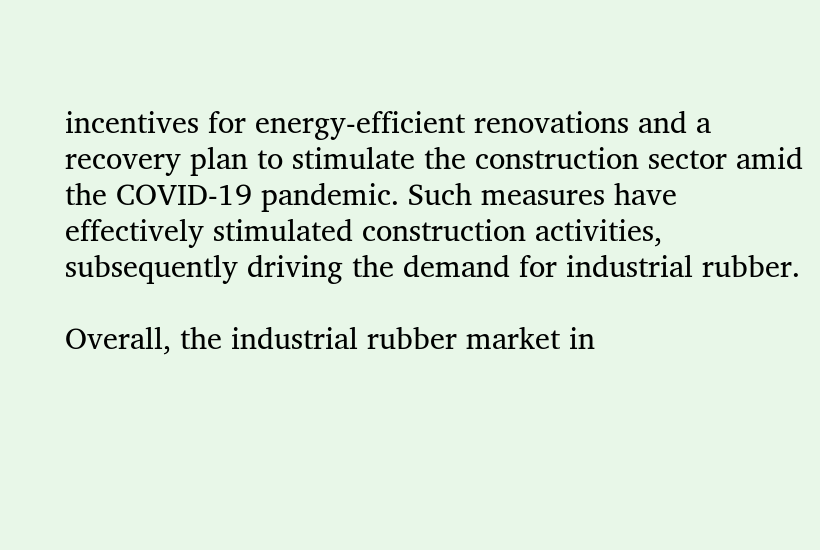incentives for energy-efficient renovations and a recovery plan to stimulate the construction sector amid the COVID-19 pandemic. Such measures have effectively stimulated construction activities, subsequently driving the demand for industrial rubber.

Overall, the industrial rubber market in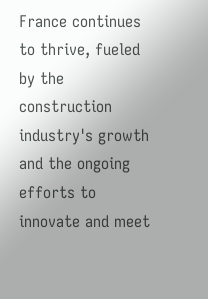France continues to thrive, fueled by the construction industry's growth and the ongoing efforts to innovate and meet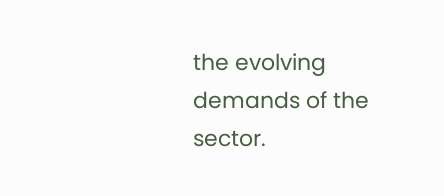the evolving demands of the sector.